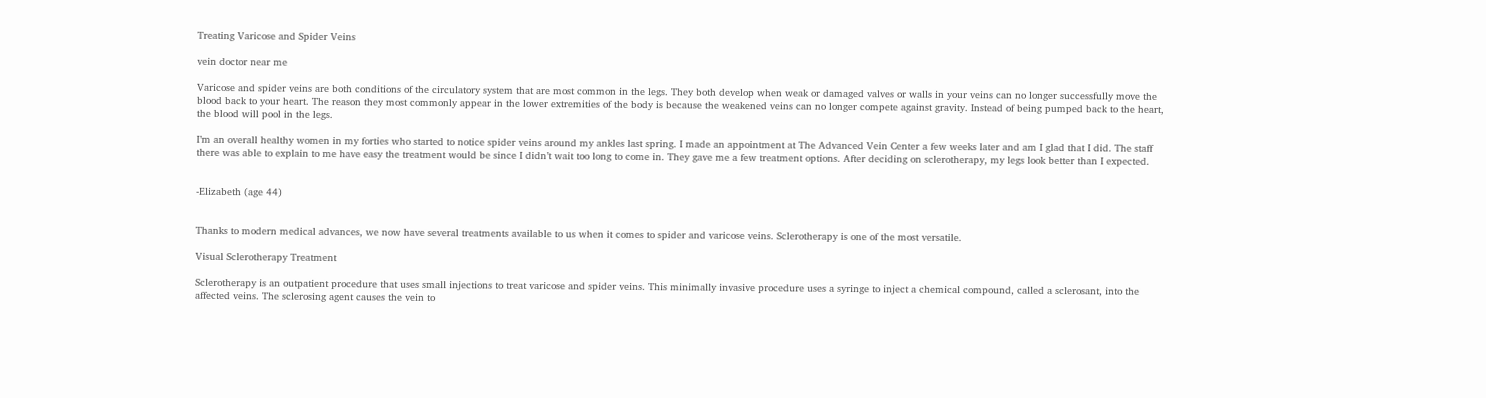Treating Varicose and Spider Veins

vein doctor near me

Varicose and spider veins are both conditions of the circulatory system that are most common in the legs. They both develop when weak or damaged valves or walls in your veins can no longer successfully move the blood back to your heart. The reason they most commonly appear in the lower extremities of the body is because the weakened veins can no longer compete against gravity. Instead of being pumped back to the heart, the blood will pool in the legs.

I’m an overall healthy women in my forties who started to notice spider veins around my ankles last spring. I made an appointment at The Advanced Vein Center a few weeks later and am I glad that I did. The staff there was able to explain to me have easy the treatment would be since I didn’t wait too long to come in. They gave me a few treatment options. After deciding on sclerotherapy, my legs look better than I expected.


-Elizabeth (age 44)


Thanks to modern medical advances, we now have several treatments available to us when it comes to spider and varicose veins. Sclerotherapy is one of the most versatile.

Visual Sclerotherapy Treatment

Sclerotherapy is an outpatient procedure that uses small injections to treat varicose and spider veins. This minimally invasive procedure uses a syringe to inject a chemical compound, called a sclerosant, into the affected veins. The sclerosing agent causes the vein to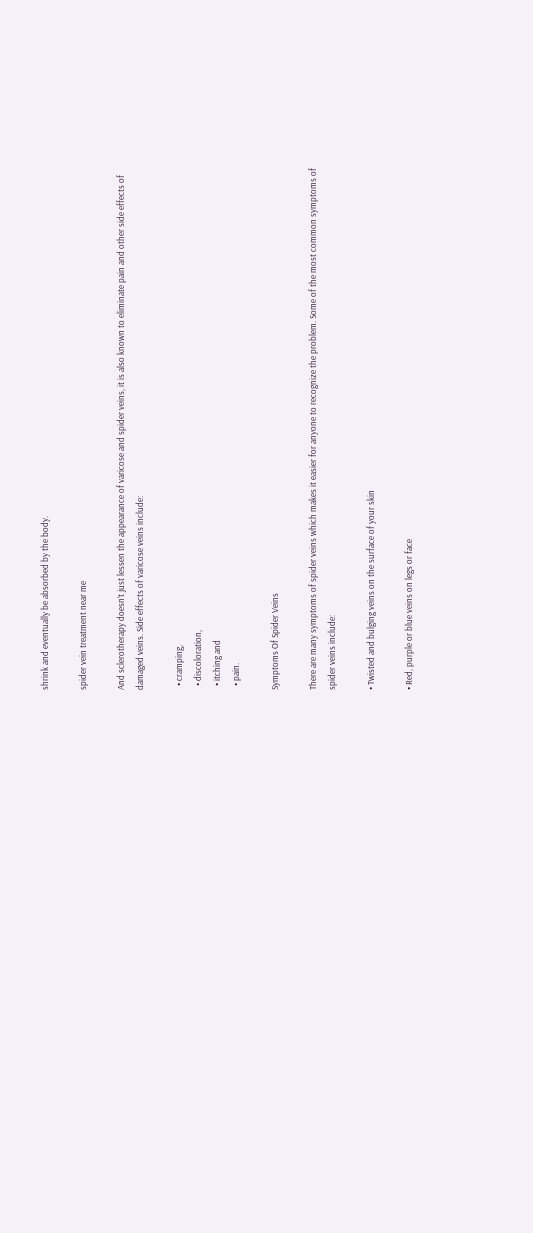shrink and eventually be absorbed by the body.

spider vein treatment near me

And sclerotherapy doesn’t just lessen the appearance of varicose and spider veins, it is also known to eliminate pain and other side effects of damaged veins. Side effects of varicose veins include:

  • cramping,
  • discoloration,
  • itching and
  • pain.

Symptoms Of Spider Veins

There are many symptoms of spider veins which makes it easier for anyone to recognize the problem. Some of the most common symptoms of spider veins include:

• Twisted and bulging veins on the surface of your skin

• Red, purple or blue veins on legs or face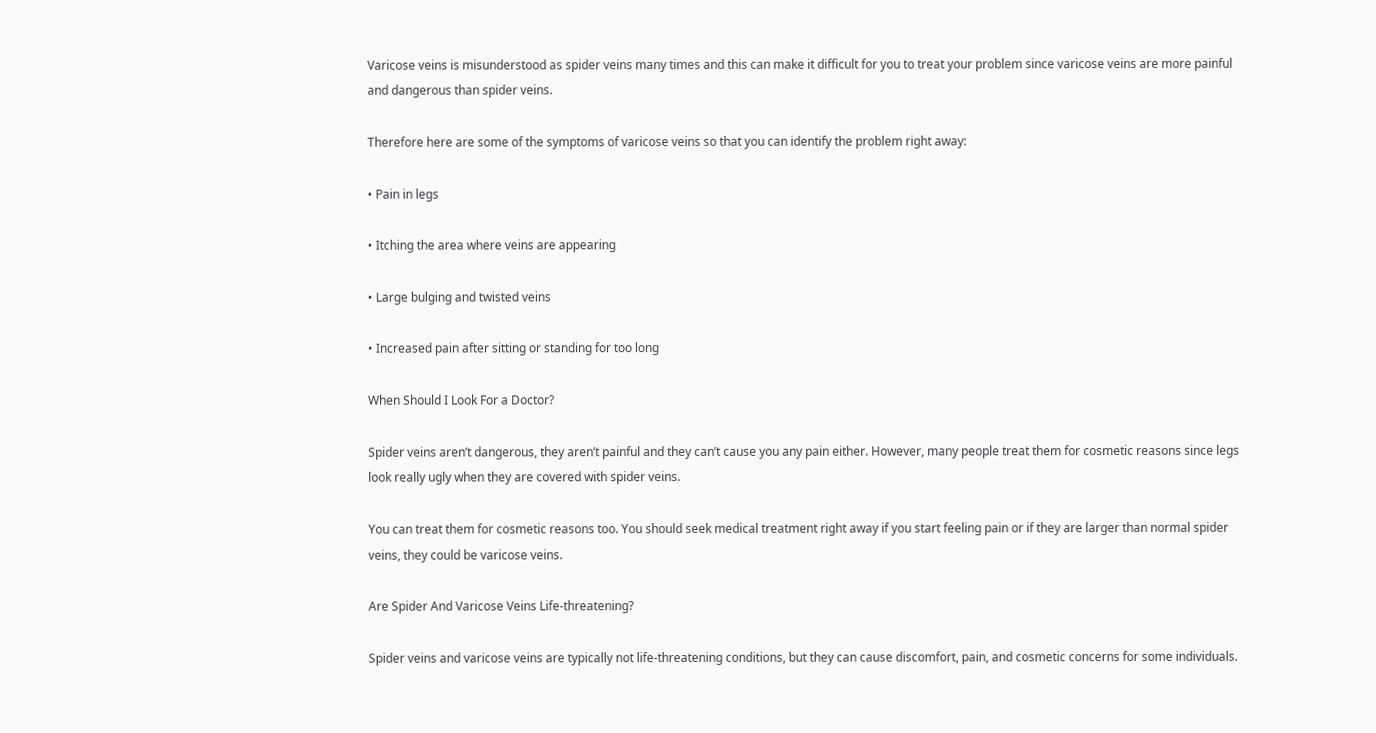Varicose veins is misunderstood as spider veins many times and this can make it difficult for you to treat your problem since varicose veins are more painful and dangerous than spider veins.

Therefore here are some of the symptoms of varicose veins so that you can identify the problem right away:

• Pain in legs

• Itching the area where veins are appearing

• Large bulging and twisted veins

• Increased pain after sitting or standing for too long

When Should I Look For a Doctor?

Spider veins aren’t dangerous, they aren’t painful and they can’t cause you any pain either. However, many people treat them for cosmetic reasons since legs look really ugly when they are covered with spider veins.

You can treat them for cosmetic reasons too. You should seek medical treatment right away if you start feeling pain or if they are larger than normal spider veins, they could be varicose veins.

Are Spider And Varicose Veins Life-threatening?

Spider veins and varicose veins are typically not life-threatening conditions, but they can cause discomfort, pain, and cosmetic concerns for some individuals.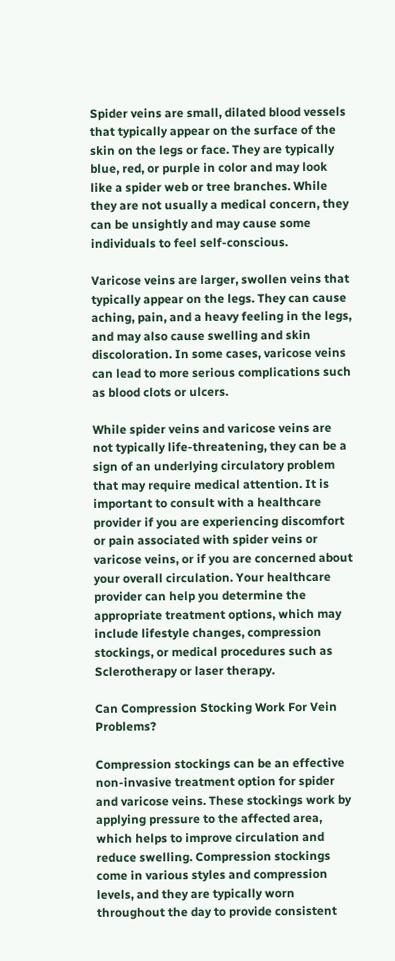Spider veins are small, dilated blood vessels that typically appear on the surface of the skin on the legs or face. They are typically blue, red, or purple in color and may look like a spider web or tree branches. While they are not usually a medical concern, they can be unsightly and may cause some individuals to feel self-conscious.

Varicose veins are larger, swollen veins that typically appear on the legs. They can cause aching, pain, and a heavy feeling in the legs, and may also cause swelling and skin discoloration. In some cases, varicose veins can lead to more serious complications such as blood clots or ulcers.

While spider veins and varicose veins are not typically life-threatening, they can be a sign of an underlying circulatory problem that may require medical attention. It is important to consult with a healthcare provider if you are experiencing discomfort or pain associated with spider veins or varicose veins, or if you are concerned about your overall circulation. Your healthcare provider can help you determine the appropriate treatment options, which may include lifestyle changes, compression stockings, or medical procedures such as Sclerotherapy or laser therapy.

Can Compression Stocking Work For Vein Problems?

Compression stockings can be an effective non-invasive treatment option for spider and varicose veins. These stockings work by applying pressure to the affected area, which helps to improve circulation and reduce swelling. Compression stockings come in various styles and compression levels, and they are typically worn throughout the day to provide consistent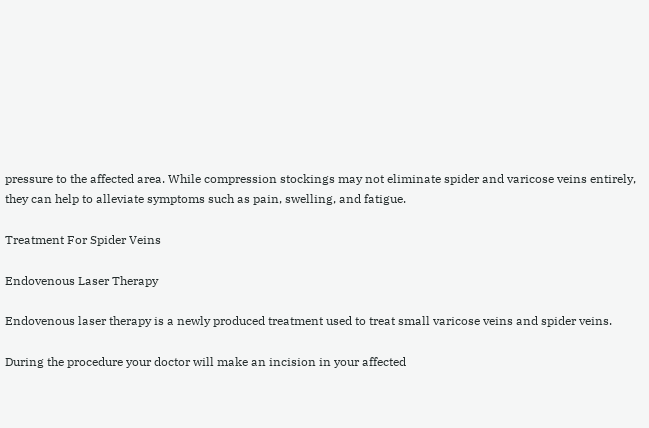pressure to the affected area. While compression stockings may not eliminate spider and varicose veins entirely, they can help to alleviate symptoms such as pain, swelling, and fatigue.

Treatment For Spider Veins

Endovenous Laser Therapy

Endovenous laser therapy is a newly produced treatment used to treat small varicose veins and spider veins.

During the procedure your doctor will make an incision in your affected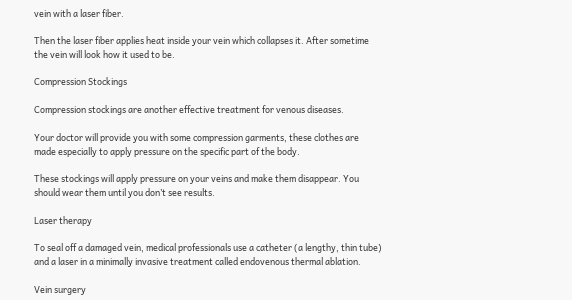vein with a laser fiber.

Then the laser fiber applies heat inside your vein which collapses it. After sometime the vein will look how it used to be.

Compression Stockings

Compression stockings are another effective treatment for venous diseases.

Your doctor will provide you with some compression garments, these clothes are made especially to apply pressure on the specific part of the body.

These stockings will apply pressure on your veins and make them disappear. You should wear them until you don’t see results.

Laser therapy

To seal off a damaged vein, medical professionals use a catheter (a lengthy, thin tube) and a laser in a minimally invasive treatment called endovenous thermal ablation.

Vein surgery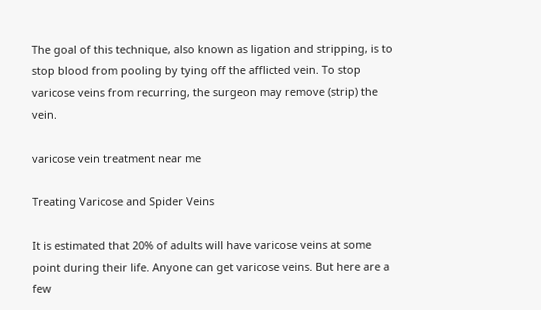The goal of this technique, also known as ligation and stripping, is to stop blood from pooling by tying off the afflicted vein. To stop varicose veins from recurring, the surgeon may remove (strip) the vein.

varicose vein treatment near me

Treating Varicose and Spider Veins

It is estimated that 20% of adults will have varicose veins at some point during their life. Anyone can get varicose veins. But here are a few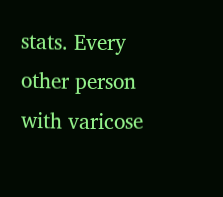stats. Every other person with varicose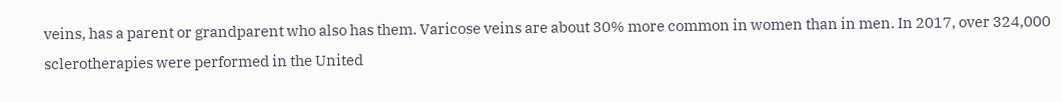veins, has a parent or grandparent who also has them. Varicose veins are about 30% more common in women than in men. In 2017, over 324,000 sclerotherapies were performed in the United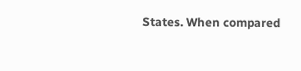States. When compared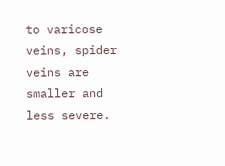to varicose veins, spider veins are smaller and less severe.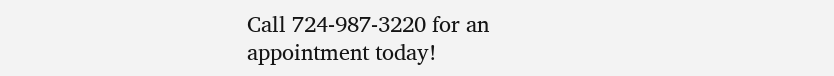Call 724-987-3220 for an appointment today!